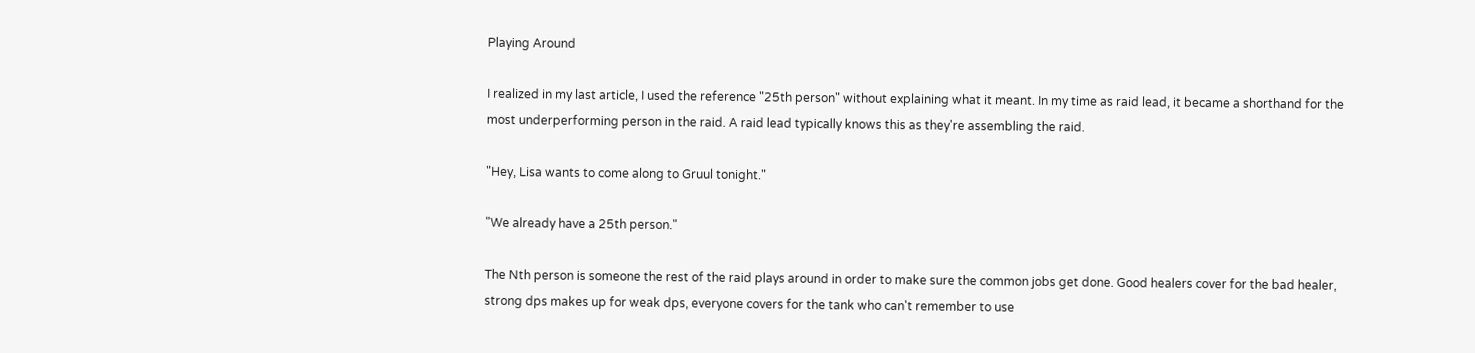Playing Around

I realized in my last article, I used the reference "25th person" without explaining what it meant. In my time as raid lead, it became a shorthand for the most underperforming person in the raid. A raid lead typically knows this as they're assembling the raid.

"Hey, Lisa wants to come along to Gruul tonight."

"We already have a 25th person."

The Nth person is someone the rest of the raid plays around in order to make sure the common jobs get done. Good healers cover for the bad healer, strong dps makes up for weak dps, everyone covers for the tank who can't remember to use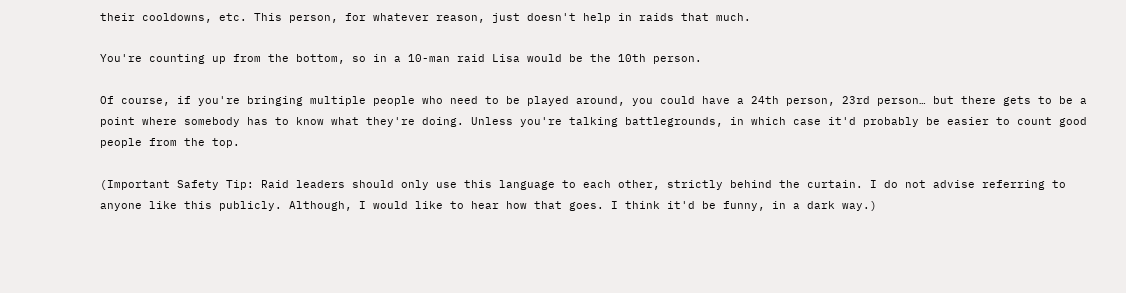their cooldowns, etc. This person, for whatever reason, just doesn't help in raids that much.

You're counting up from the bottom, so in a 10-man raid Lisa would be the 10th person.

Of course, if you're bringing multiple people who need to be played around, you could have a 24th person, 23rd person… but there gets to be a point where somebody has to know what they're doing. Unless you're talking battlegrounds, in which case it'd probably be easier to count good people from the top.

(Important Safety Tip: Raid leaders should only use this language to each other, strictly behind the curtain. I do not advise referring to anyone like this publicly. Although, I would like to hear how that goes. I think it'd be funny, in a dark way.)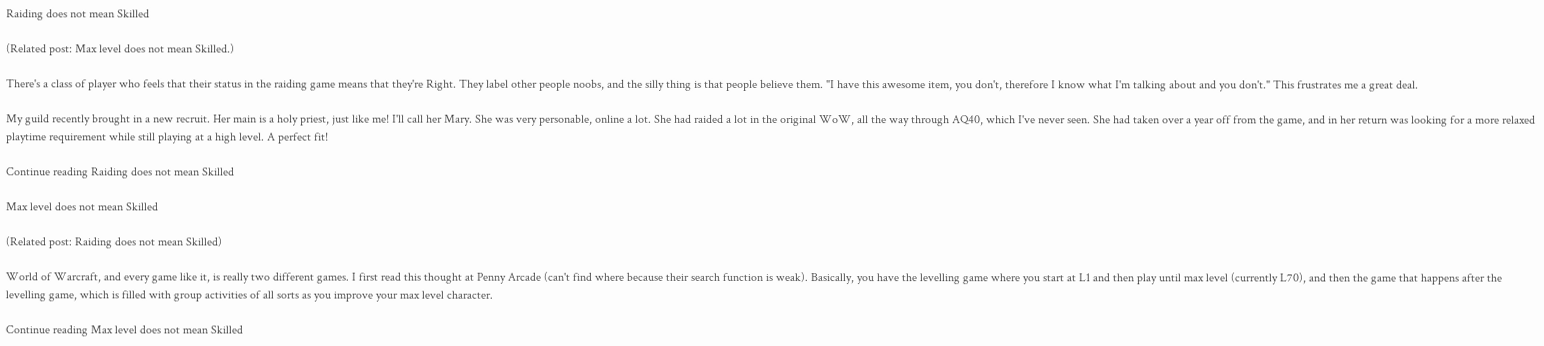Raiding does not mean Skilled

(Related post: Max level does not mean Skilled.)

There's a class of player who feels that their status in the raiding game means that they're Right. They label other people noobs, and the silly thing is that people believe them. "I have this awesome item, you don't, therefore I know what I'm talking about and you don't." This frustrates me a great deal.

My guild recently brought in a new recruit. Her main is a holy priest, just like me! I'll call her Mary. She was very personable, online a lot. She had raided a lot in the original WoW, all the way through AQ40, which I've never seen. She had taken over a year off from the game, and in her return was looking for a more relaxed playtime requirement while still playing at a high level. A perfect fit!

Continue reading Raiding does not mean Skilled

Max level does not mean Skilled

(Related post: Raiding does not mean Skilled)

World of Warcraft, and every game like it, is really two different games. I first read this thought at Penny Arcade (can't find where because their search function is weak). Basically, you have the levelling game where you start at L1 and then play until max level (currently L70), and then the game that happens after the levelling game, which is filled with group activities of all sorts as you improve your max level character.

Continue reading Max level does not mean Skilled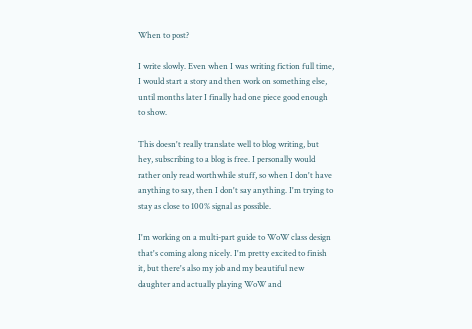When to post?

I write slowly. Even when I was writing fiction full time, I would start a story and then work on something else, until months later I finally had one piece good enough to show.

This doesn't really translate well to blog writing, but hey, subscribing to a blog is free. I personally would rather only read worthwhile stuff, so when I don't have anything to say, then I don't say anything. I'm trying to stay as close to 100% signal as possible.

I'm working on a multi-part guide to WoW class design that's coming along nicely. I'm pretty excited to finish it, but there's also my job and my beautiful new daughter and actually playing WoW and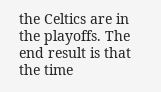the Celtics are in the playoffs. The end result is that the time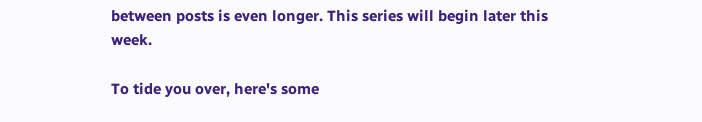between posts is even longer. This series will begin later this week.

To tide you over, here's some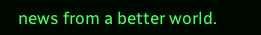news from a better world.